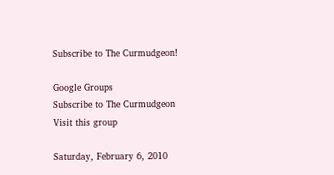Subscribe to The Curmudgeon!

Google Groups
Subscribe to The Curmudgeon
Visit this group

Saturday, February 6, 2010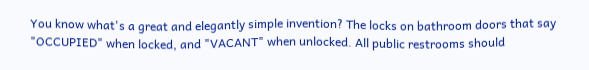You know what's a great and elegantly simple invention? The locks on bathroom doors that say "OCCUPIED" when locked, and "VACANT" when unlocked. All public restrooms should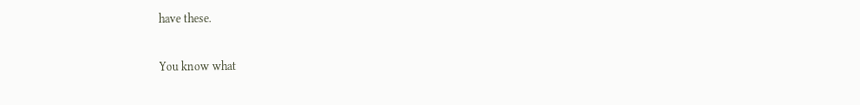have these.

You know what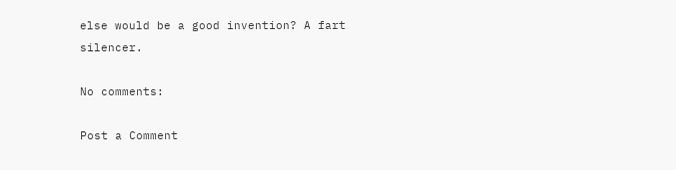else would be a good invention? A fart silencer.

No comments:

Post a Comment